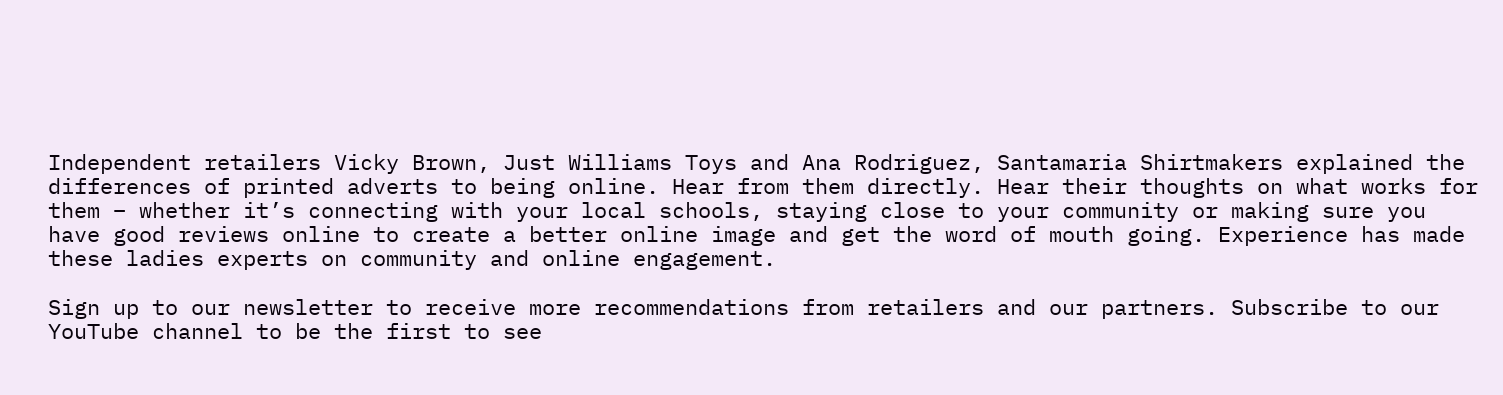Independent retailers Vicky Brown, Just Williams Toys and Ana Rodriguez, Santamaria Shirtmakers explained the differences of printed adverts to being online. Hear from them directly. Hear their thoughts on what works for them – whether it’s connecting with your local schools, staying close to your community or making sure you have good reviews online to create a better online image and get the word of mouth going. Experience has made these ladies experts on community and online engagement.

Sign up to our newsletter to receive more recommendations from retailers and our partners. Subscribe to our YouTube channel to be the first to see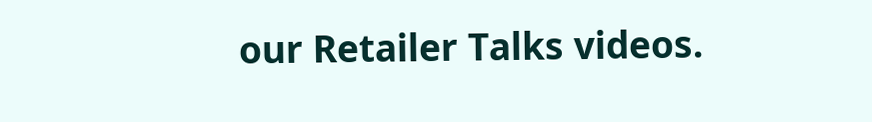our Retailer Talks videos.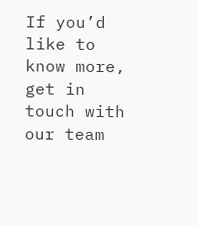If you’d like to know more, get in touch with our team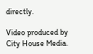directly.

Video produced by City House Media.